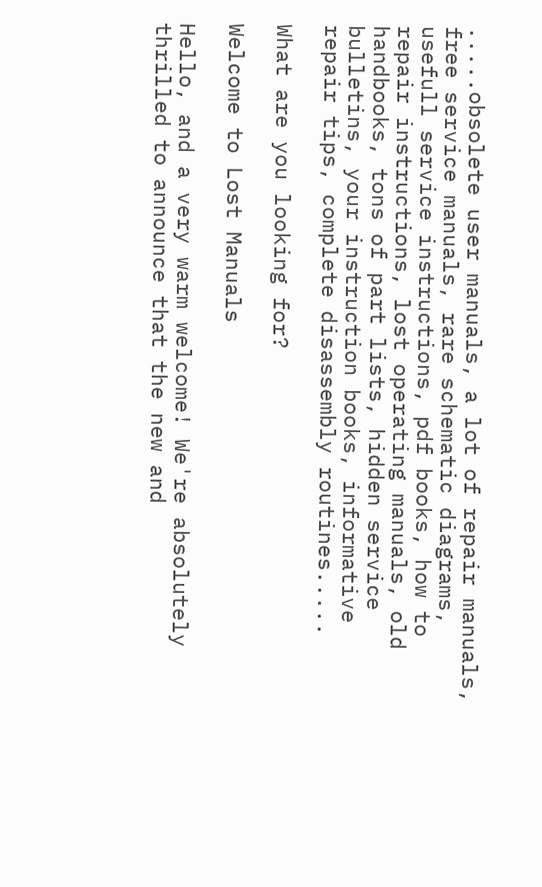.....obsolete user manuals, a lot of repair manuals, free service manuals, rare schematic diagrams, usefull service instructions, pdf books, how to repair instructions, lost operating manuals, old handbooks, tons of part lists, hidden service bulletins, your instruction books, informative repair tips, complete disassembly routines.....

What are you looking for?

Welcome to Lost Manuals

Hello, and a very warm welcome! We're absolutely thrilled to announce that the new and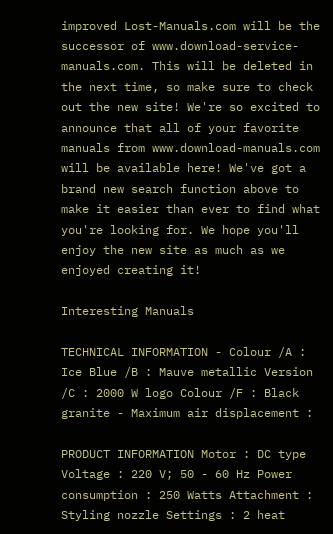improved Lost-Manuals.com will be the successor of www.download-service-manuals.com. This will be deleted in the next time, so make sure to check out the new site! We're so excited to announce that all of your favorite manuals from www.download-manuals.com will be available here! We've got a brand new search function above to make it easier than ever to find what you're looking for. We hope you'll enjoy the new site as much as we enjoyed creating it!

Interesting Manuals

TECHNICAL INFORMATION - Colour /A : Ice Blue /B : Mauve metallic Version /C : 2000 W logo Colour /F : Black granite - Maximum air displacement :

PRODUCT INFORMATION Motor : DC type Voltage : 220 V; 50 - 60 Hz Power consumption : 250 Watts Attachment : Styling nozzle Settings : 2 heat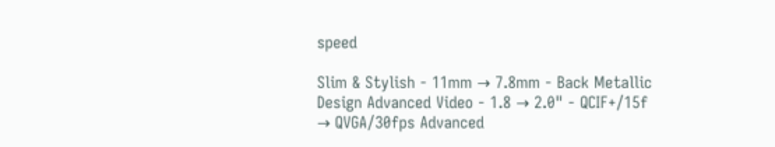speed

Slim & Stylish - 11mm → 7.8mm - Back Metallic Design Advanced Video - 1.8 → 2.0" - QCIF+/15f → QVGA/30fps Advanced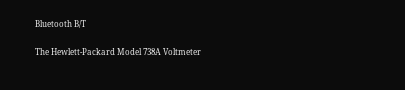Bluetooth B/T

The Hewlett-Packard Model 738A Voltmeter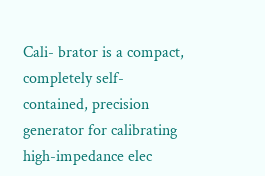Cali- brator is a compact, completely self-contained, precision generator for calibrating high-impedance elec